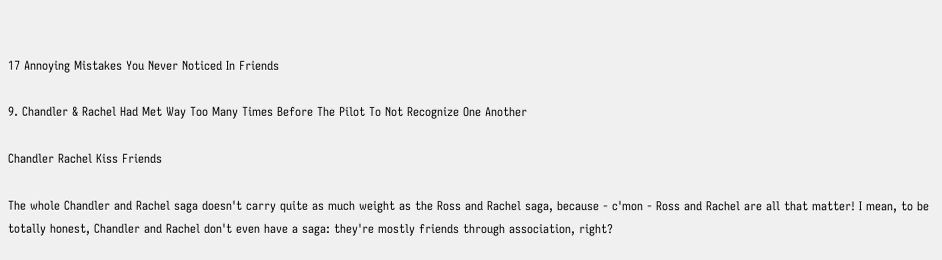17 Annoying Mistakes You Never Noticed In Friends

9. Chandler & Rachel Had Met Way Too Many Times Before The Pilot To Not Recognize One Another

Chandler Rachel Kiss Friends

The whole Chandler and Rachel saga doesn't carry quite as much weight as the Ross and Rachel saga, because - c'mon - Ross and Rachel are all that matter! I mean, to be totally honest, Chandler and Rachel don't even have a saga: they're mostly friends through association, right?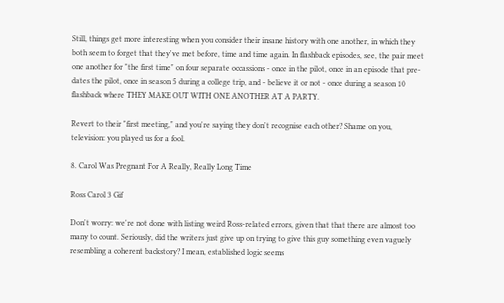Still, things get more interesting when you consider their insane history with one another, in which they both seem to forget that they've met before, time and time again. In flashback episodes, see, the pair meet one another for "the first time" on four separate occassions - once in the pilot, once in an episode that pre-dates the pilot, once in season 5 during a college trip, and - believe it or not - once during a season 10 flashback where THEY MAKE OUT WITH ONE ANOTHER AT A PARTY.

Revert to their "first meeting," and you're saying they don't recognise each other? Shame on you, television: you played us for a fool.

8. Carol Was Pregnant For A Really, Really Long Time

Ross Carol 3 Gif

Don't worry: we're not done with listing weird Ross-related errors, given that that there are almost too many to count. Seriously, did the writers just give up on trying to give this guy something even vaguely resembling a coherent backstory? I mean, established logic seems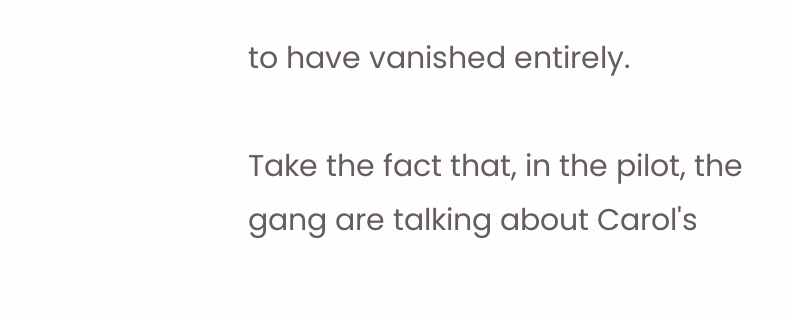to have vanished entirely.

Take the fact that, in the pilot, the gang are talking about Carol's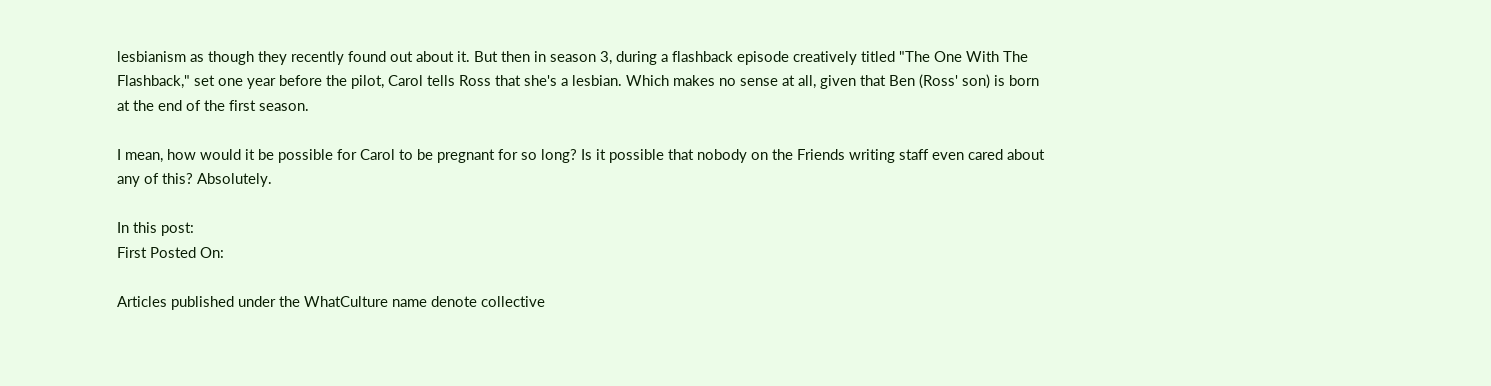lesbianism as though they recently found out about it. But then in season 3, during a flashback episode creatively titled "The One With The Flashback," set one year before the pilot, Carol tells Ross that she's a lesbian. Which makes no sense at all, given that Ben (Ross' son) is born at the end of the first season.

I mean, how would it be possible for Carol to be pregnant for so long? Is it possible that nobody on the Friends writing staff even cared about any of this? Absolutely.

In this post:
First Posted On:

Articles published under the WhatCulture name denote collective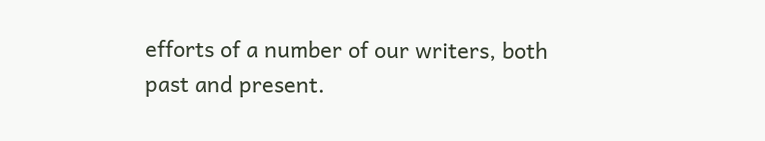efforts of a number of our writers, both past and present.